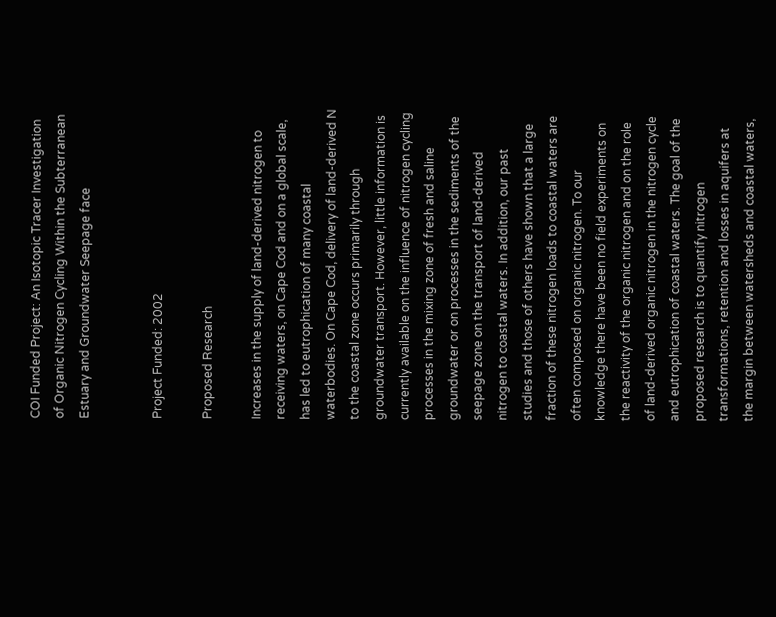COI Funded Project: An Isotopic Tracer Investigation of Organic Nitrogen Cycling Within the Subterranean Estuary and Groundwater Seepage face


Project Funded: 2002

Proposed Research

Increases in the supply of land-derived nitrogen to receiving waters, on Cape Cod and on a global scale, has led to eutrophication of many coastal waterbodies. On Cape Cod, delivery of land-derived N to the coastal zone occurs primarily through groundwater transport. However, little information is currently available on the influence of nitrogen cycling processes in the mixing zone of fresh and saline groundwater or on processes in the sediments of the seepage zone on the transport of land-derived nitrogen to coastal waters. In addition, our past studies and those of others have shown that a large fraction of these nitrogen loads to coastal waters are often composed on organic nitrogen. To our knowledge there have been no field experiments on the reactivity of the organic nitrogen and on the role of land-derived organic nitrogen in the nitrogen cycle and eutrophication of coastal waters. The goal of the proposed research is to quantify nitrogen transformations, retention and losses in aquifers at the margin between watersheds and coastal waters,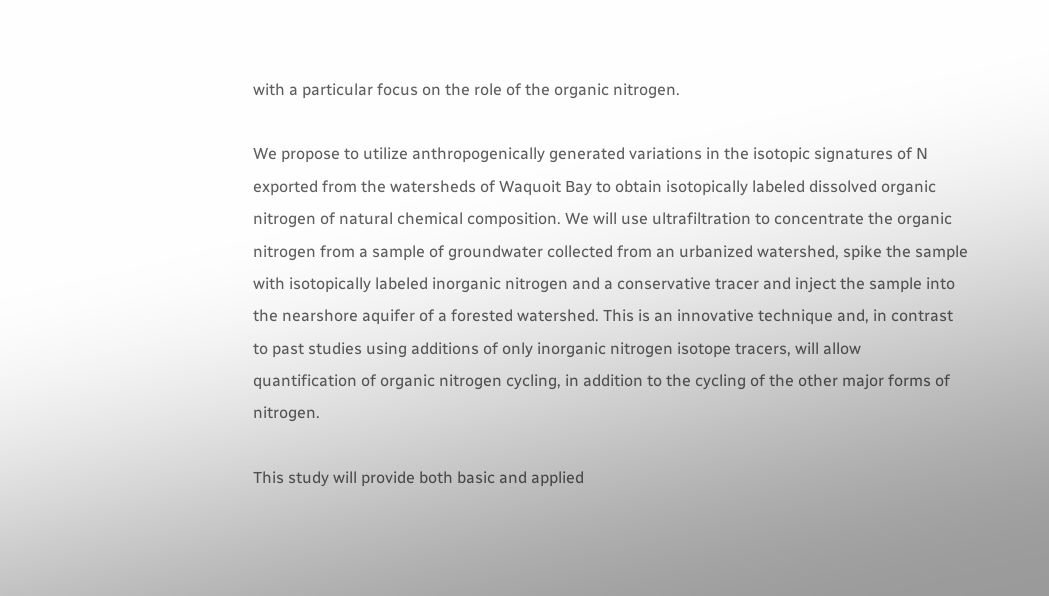with a particular focus on the role of the organic nitrogen.

We propose to utilize anthropogenically generated variations in the isotopic signatures of N exported from the watersheds of Waquoit Bay to obtain isotopically labeled dissolved organic nitrogen of natural chemical composition. We will use ultrafiltration to concentrate the organic nitrogen from a sample of groundwater collected from an urbanized watershed, spike the sample with isotopically labeled inorganic nitrogen and a conservative tracer and inject the sample into the nearshore aquifer of a forested watershed. This is an innovative technique and, in contrast to past studies using additions of only inorganic nitrogen isotope tracers, will allow quantification of organic nitrogen cycling, in addition to the cycling of the other major forms of nitrogen.

This study will provide both basic and applied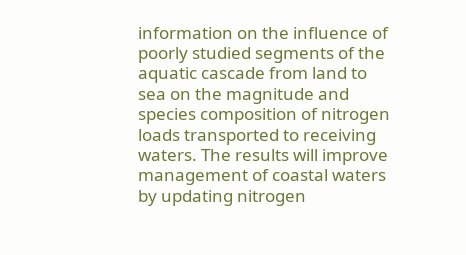information on the influence of poorly studied segments of the aquatic cascade from land to sea on the magnitude and species composition of nitrogen loads transported to receiving waters. The results will improve management of coastal waters by updating nitrogen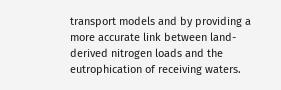transport models and by providing a more accurate link between land-derived nitrogen loads and the eutrophication of receiving waters.